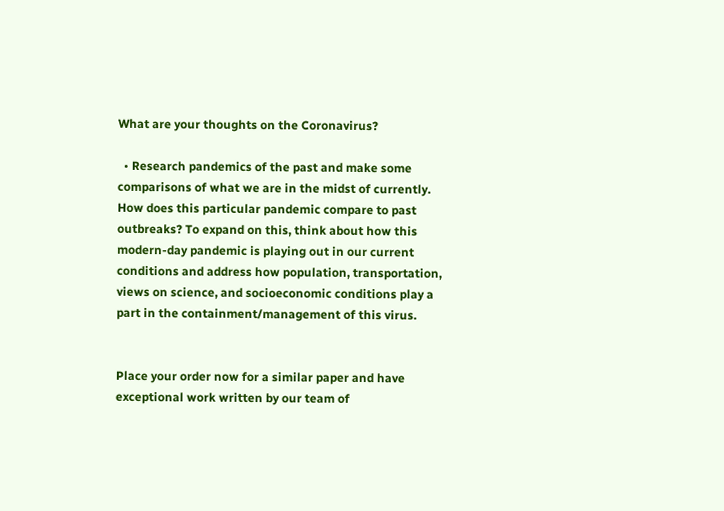What are your thoughts on the Coronavirus?

  • Research pandemics of the past and make some comparisons of what we are in the midst of currently. How does this particular pandemic compare to past outbreaks? To expand on this, think about how this modern-day pandemic is playing out in our current conditions and address how population, transportation, views on science, and socioeconomic conditions play a part in the containment/management of this virus.


Place your order now for a similar paper and have exceptional work written by our team of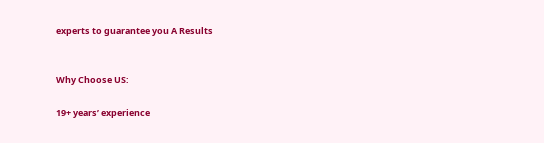experts to guarantee you A Results


Why Choose US:

19+ years’ experience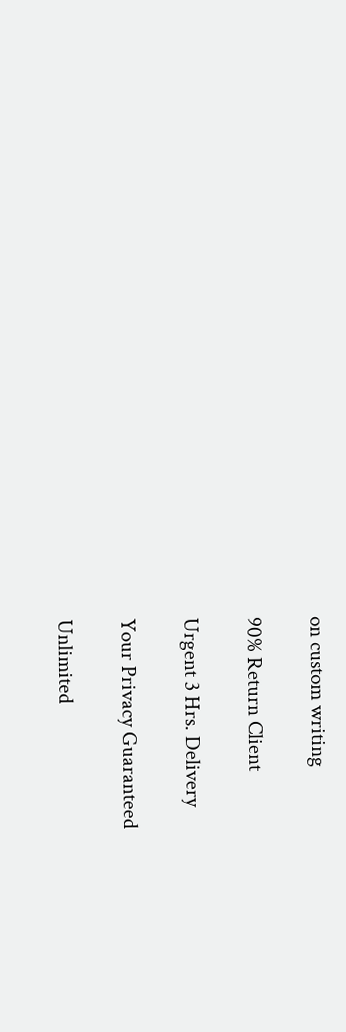on custom writing

90% Return Client

Urgent 3 Hrs. Delivery

Your Privacy Guaranteed

Unlimited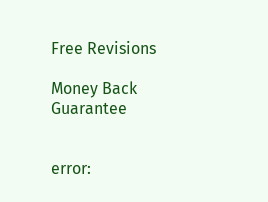Free Revisions

Money Back Guarantee


error: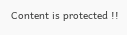Content is protected !!